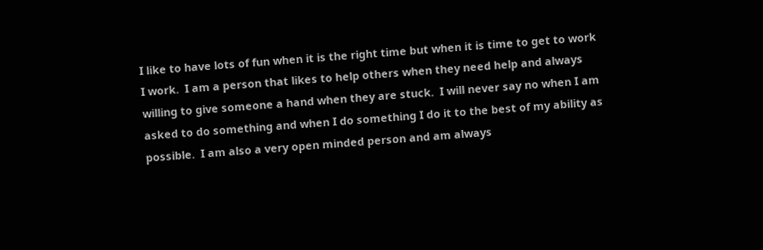I like to have lots of fun when it is the right time but when it is time to get to work I work.  I am a person that likes to help others when they need help and always willing to give someone a hand when they are stuck.  I will never say no when I am asked to do something and when I do something I do it to the best of my ability as possible.  I am also a very open minded person and am always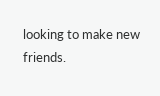looking to make new friends.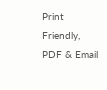Print Friendly, PDF & Email